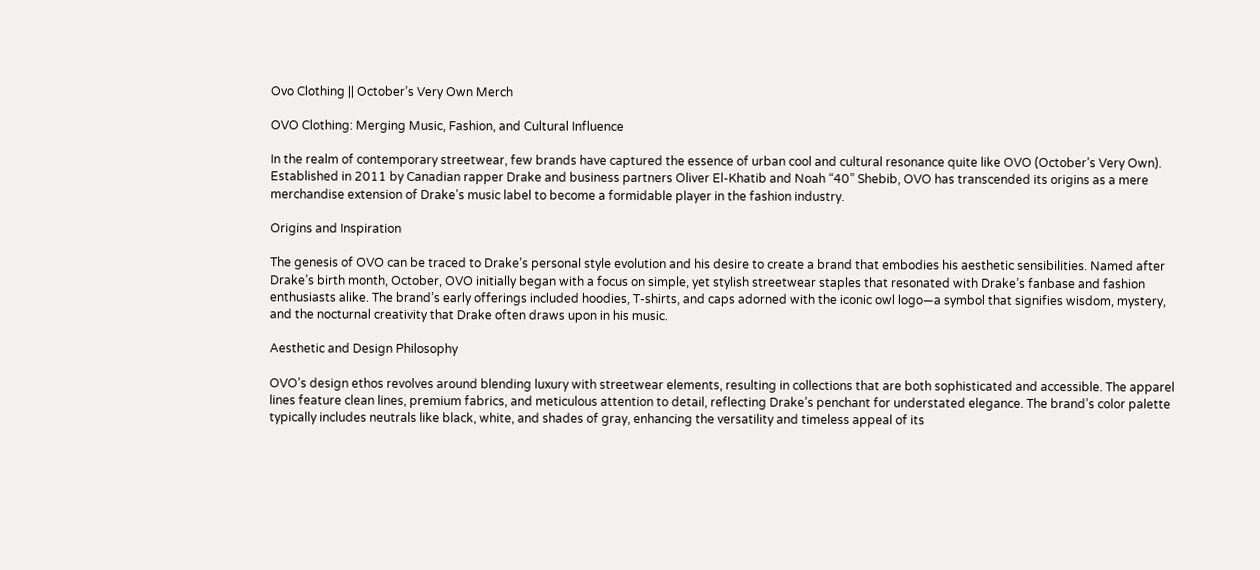Ovo Clothing || October’s Very Own Merch

OVO Clothing: Merging Music, Fashion, and Cultural Influence

In the realm of contemporary streetwear, few brands have captured the essence of urban cool and cultural resonance quite like OVO (October’s Very Own). Established in 2011 by Canadian rapper Drake and business partners Oliver El-Khatib and Noah “40” Shebib, OVO has transcended its origins as a mere merchandise extension of Drake’s music label to become a formidable player in the fashion industry.

Origins and Inspiration

The genesis of OVO can be traced to Drake’s personal style evolution and his desire to create a brand that embodies his aesthetic sensibilities. Named after Drake’s birth month, October, OVO initially began with a focus on simple, yet stylish streetwear staples that resonated with Drake’s fanbase and fashion enthusiasts alike. The brand’s early offerings included hoodies, T-shirts, and caps adorned with the iconic owl logo—a symbol that signifies wisdom, mystery, and the nocturnal creativity that Drake often draws upon in his music.

Aesthetic and Design Philosophy

OVO’s design ethos revolves around blending luxury with streetwear elements, resulting in collections that are both sophisticated and accessible. The apparel lines feature clean lines, premium fabrics, and meticulous attention to detail, reflecting Drake’s penchant for understated elegance. The brand’s color palette typically includes neutrals like black, white, and shades of gray, enhancing the versatility and timeless appeal of its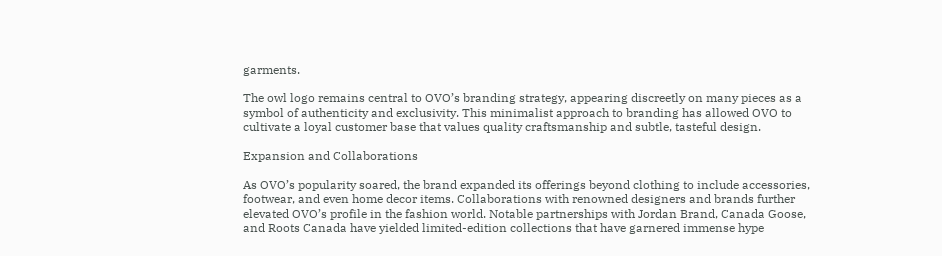garments.

The owl logo remains central to OVO’s branding strategy, appearing discreetly on many pieces as a symbol of authenticity and exclusivity. This minimalist approach to branding has allowed OVO to cultivate a loyal customer base that values quality craftsmanship and subtle, tasteful design.

Expansion and Collaborations

As OVO’s popularity soared, the brand expanded its offerings beyond clothing to include accessories, footwear, and even home decor items. Collaborations with renowned designers and brands further elevated OVO’s profile in the fashion world. Notable partnerships with Jordan Brand, Canada Goose, and Roots Canada have yielded limited-edition collections that have garnered immense hype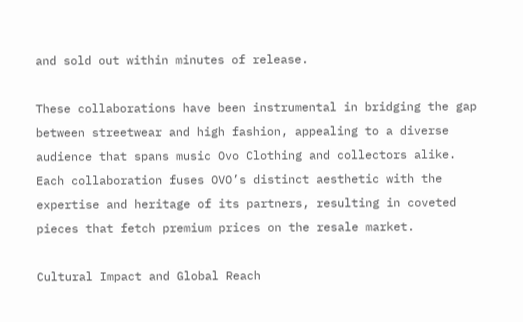and sold out within minutes of release.

These collaborations have been instrumental in bridging the gap between streetwear and high fashion, appealing to a diverse audience that spans music Ovo Clothing and collectors alike. Each collaboration fuses OVO’s distinct aesthetic with the expertise and heritage of its partners, resulting in coveted pieces that fetch premium prices on the resale market.

Cultural Impact and Global Reach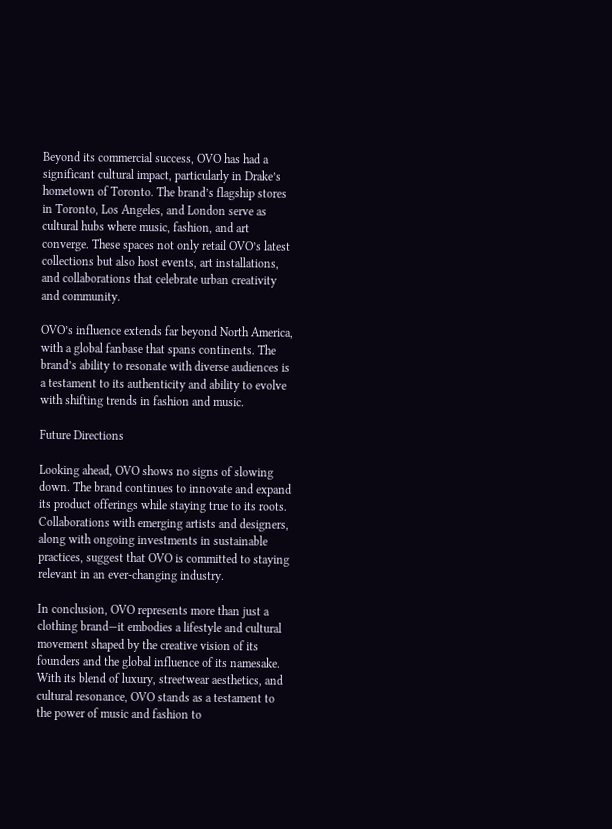Beyond its commercial success, OVO has had a significant cultural impact, particularly in Drake’s hometown of Toronto. The brand’s flagship stores in Toronto, Los Angeles, and London serve as cultural hubs where music, fashion, and art converge. These spaces not only retail OVO’s latest collections but also host events, art installations, and collaborations that celebrate urban creativity and community.

OVO’s influence extends far beyond North America, with a global fanbase that spans continents. The brand’s ability to resonate with diverse audiences is a testament to its authenticity and ability to evolve with shifting trends in fashion and music.

Future Directions

Looking ahead, OVO shows no signs of slowing down. The brand continues to innovate and expand its product offerings while staying true to its roots. Collaborations with emerging artists and designers, along with ongoing investments in sustainable practices, suggest that OVO is committed to staying relevant in an ever-changing industry.

In conclusion, OVO represents more than just a clothing brand—it embodies a lifestyle and cultural movement shaped by the creative vision of its founders and the global influence of its namesake. With its blend of luxury, streetwear aesthetics, and cultural resonance, OVO stands as a testament to the power of music and fashion to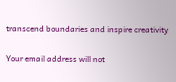transcend boundaries and inspire creativity


Your email address will not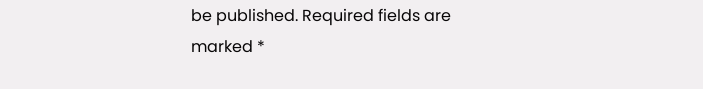be published. Required fields are marked *